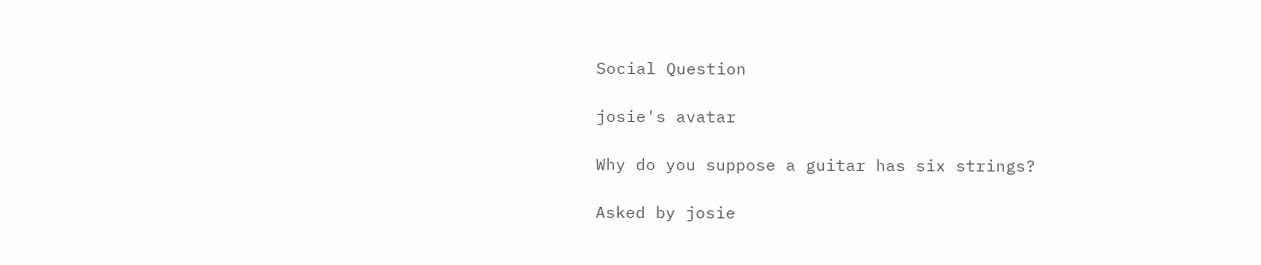Social Question

josie's avatar

Why do you suppose a guitar has six strings?

Asked by josie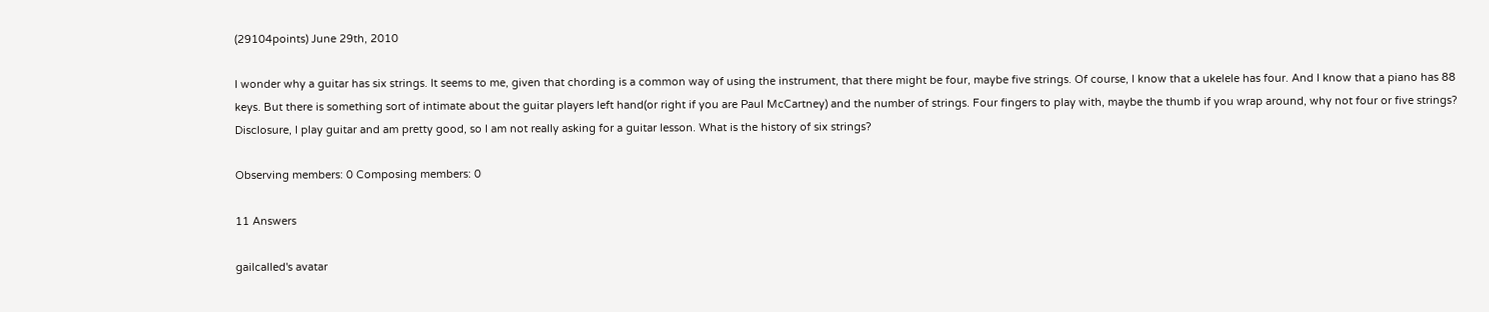(29104points) June 29th, 2010

I wonder why a guitar has six strings. It seems to me, given that chording is a common way of using the instrument, that there might be four, maybe five strings. Of course, I know that a ukelele has four. And I know that a piano has 88 keys. But there is something sort of intimate about the guitar players left hand(or right if you are Paul McCartney) and the number of strings. Four fingers to play with, maybe the thumb if you wrap around, why not four or five strings? Disclosure, I play guitar and am pretty good, so I am not really asking for a guitar lesson. What is the history of six strings?

Observing members: 0 Composing members: 0

11 Answers

gailcalled's avatar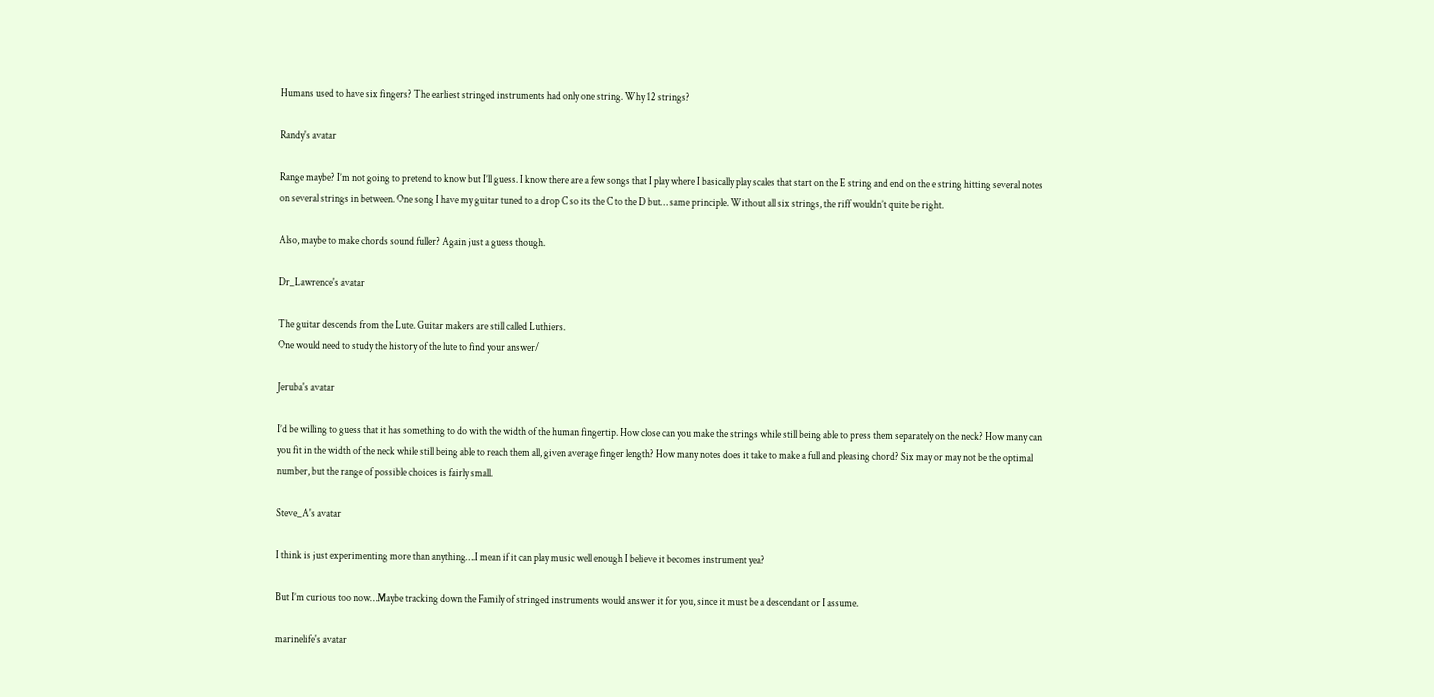Humans used to have six fingers? The earliest stringed instruments had only one string. Why 12 strings?

Randy's avatar

Range maybe? I’m not going to pretend to know but I’ll guess. I know there are a few songs that I play where I basically play scales that start on the E string and end on the e string hitting several notes on several strings in between. One song I have my guitar tuned to a drop C so its the C to the D but… same principle. Without all six strings, the riff wouldn’t quite be right.

Also, maybe to make chords sound fuller? Again just a guess though.

Dr_Lawrence's avatar

The guitar descends from the Lute. Guitar makers are still called Luthiers.
One would need to study the history of the lute to find your answer/

Jeruba's avatar

I’d be willing to guess that it has something to do with the width of the human fingertip. How close can you make the strings while still being able to press them separately on the neck? How many can you fit in the width of the neck while still being able to reach them all, given average finger length? How many notes does it take to make a full and pleasing chord? Six may or may not be the optimal number, but the range of possible choices is fairly small.

Steve_A's avatar

I think is just experimenting more than anything….I mean if it can play music well enough I believe it becomes instrument yea?

But I’m curious too now…Maybe tracking down the Family of stringed instruments would answer it for you, since it must be a descendant or I assume.

marinelife's avatar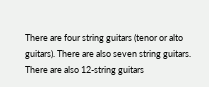There are four string guitars (tenor or alto guitars). There are also seven string guitars. There are also 12-string guitars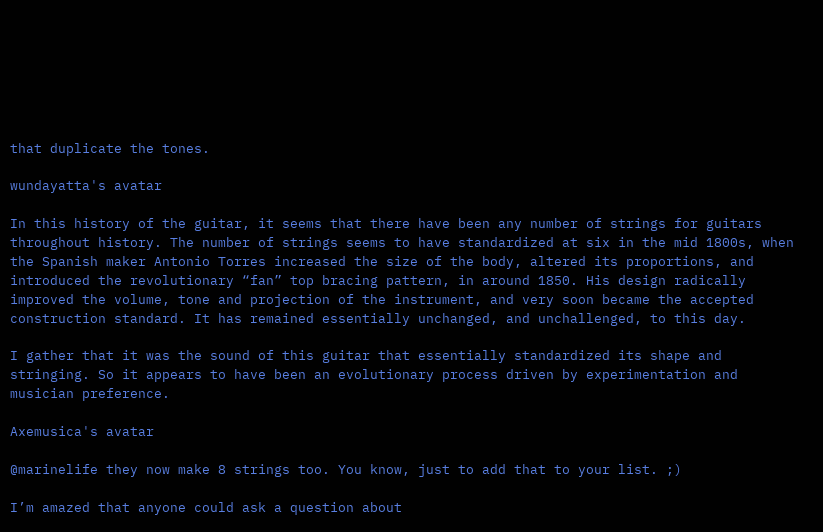that duplicate the tones.

wundayatta's avatar

In this history of the guitar, it seems that there have been any number of strings for guitars throughout history. The number of strings seems to have standardized at six in the mid 1800s, when the Spanish maker Antonio Torres increased the size of the body, altered its proportions, and introduced the revolutionary “fan” top bracing pattern, in around 1850. His design radically improved the volume, tone and projection of the instrument, and very soon became the accepted construction standard. It has remained essentially unchanged, and unchallenged, to this day.

I gather that it was the sound of this guitar that essentially standardized its shape and stringing. So it appears to have been an evolutionary process driven by experimentation and musician preference.

Axemusica's avatar

@marinelife they now make 8 strings too. You know, just to add that to your list. ;)

I’m amazed that anyone could ask a question about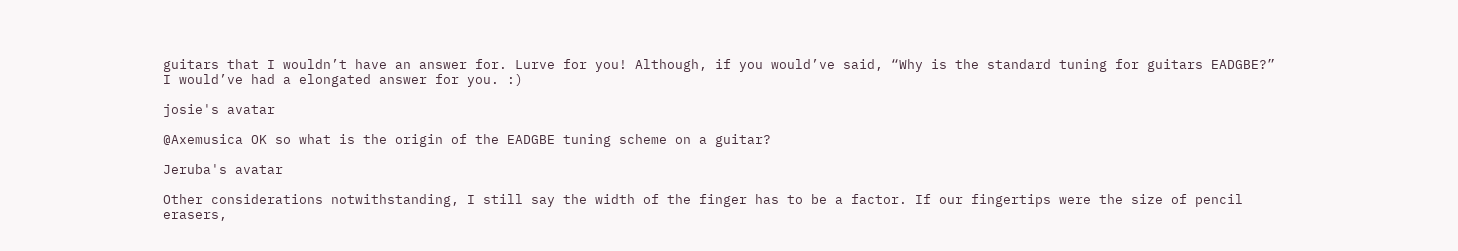guitars that I wouldn’t have an answer for. Lurve for you! Although, if you would’ve said, “Why is the standard tuning for guitars EADGBE?” I would’ve had a elongated answer for you. :)

josie's avatar

@Axemusica OK so what is the origin of the EADGBE tuning scheme on a guitar?

Jeruba's avatar

Other considerations notwithstanding, I still say the width of the finger has to be a factor. If our fingertips were the size of pencil erasers,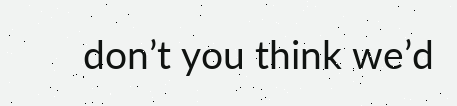don’t you think we’d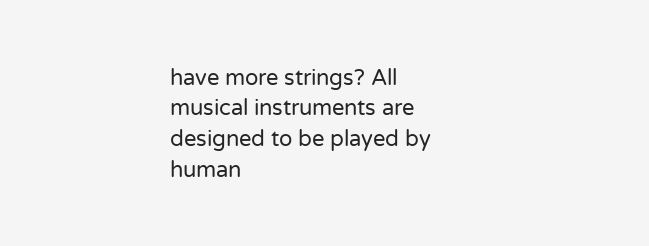have more strings? All musical instruments are designed to be played by human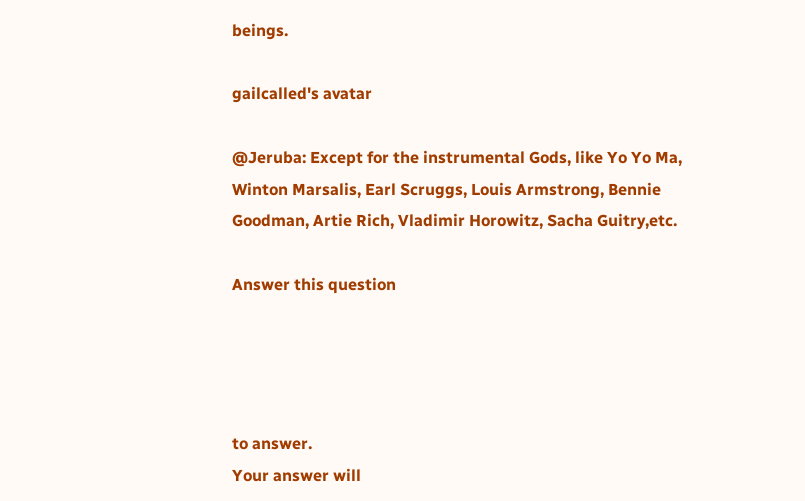beings.

gailcalled's avatar

@Jeruba: Except for the instrumental Gods, like Yo Yo Ma, Winton Marsalis, Earl Scruggs, Louis Armstrong, Bennie Goodman, Artie Rich, Vladimir Horowitz, Sacha Guitry,etc.

Answer this question




to answer.
Your answer will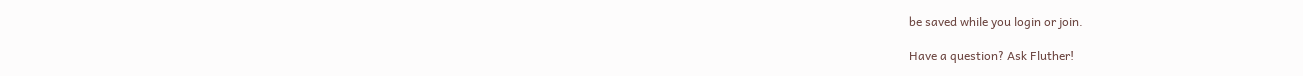be saved while you login or join.

Have a question? Ask Fluther!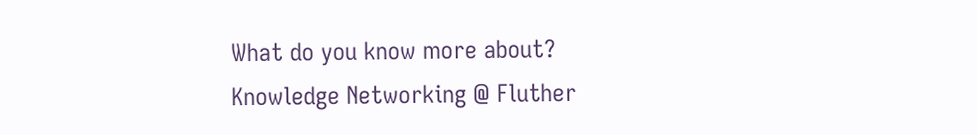What do you know more about?
Knowledge Networking @ Fluther